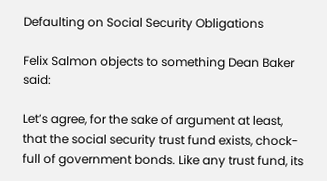Defaulting on Social Security Obligations

Felix Salmon objects to something Dean Baker said:

Let’s agree, for the sake of argument at least, that the social security trust fund exists, chock-full of government bonds. Like any trust fund, its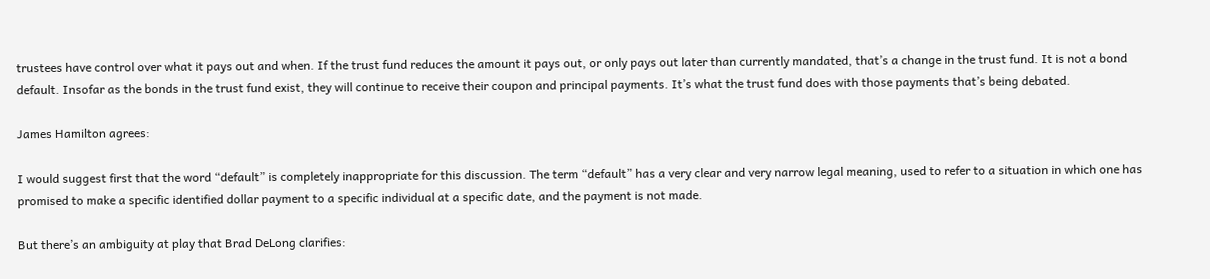trustees have control over what it pays out and when. If the trust fund reduces the amount it pays out, or only pays out later than currently mandated, that’s a change in the trust fund. It is not a bond default. Insofar as the bonds in the trust fund exist, they will continue to receive their coupon and principal payments. It’s what the trust fund does with those payments that’s being debated.

James Hamilton agrees:

I would suggest first that the word “default” is completely inappropriate for this discussion. The term “default” has a very clear and very narrow legal meaning, used to refer to a situation in which one has promised to make a specific identified dollar payment to a specific individual at a specific date, and the payment is not made.

But there’s an ambiguity at play that Brad DeLong clarifies: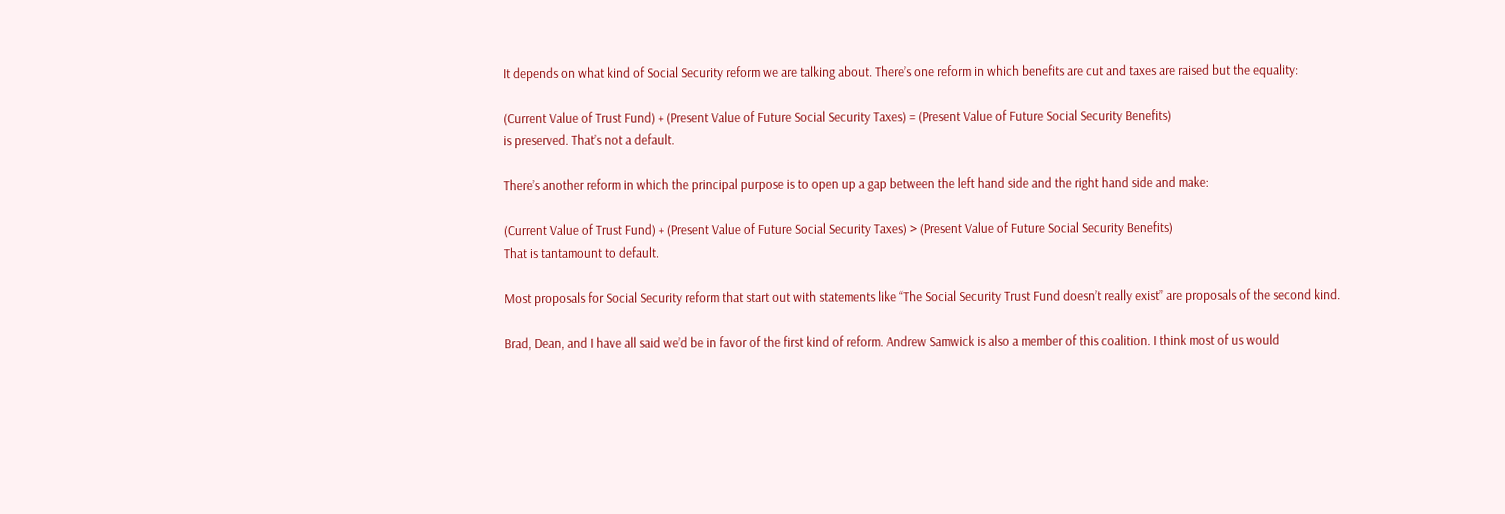It depends on what kind of Social Security reform we are talking about. There’s one reform in which benefits are cut and taxes are raised but the equality:

(Current Value of Trust Fund) + (Present Value of Future Social Security Taxes) = (Present Value of Future Social Security Benefits)
is preserved. That’s not a default.

There’s another reform in which the principal purpose is to open up a gap between the left hand side and the right hand side and make:

(Current Value of Trust Fund) + (Present Value of Future Social Security Taxes) > (Present Value of Future Social Security Benefits)
That is tantamount to default.

Most proposals for Social Security reform that start out with statements like “The Social Security Trust Fund doesn’t really exist” are proposals of the second kind.

Brad, Dean, and I have all said we’d be in favor of the first kind of reform. Andrew Samwick is also a member of this coalition. I think most of us would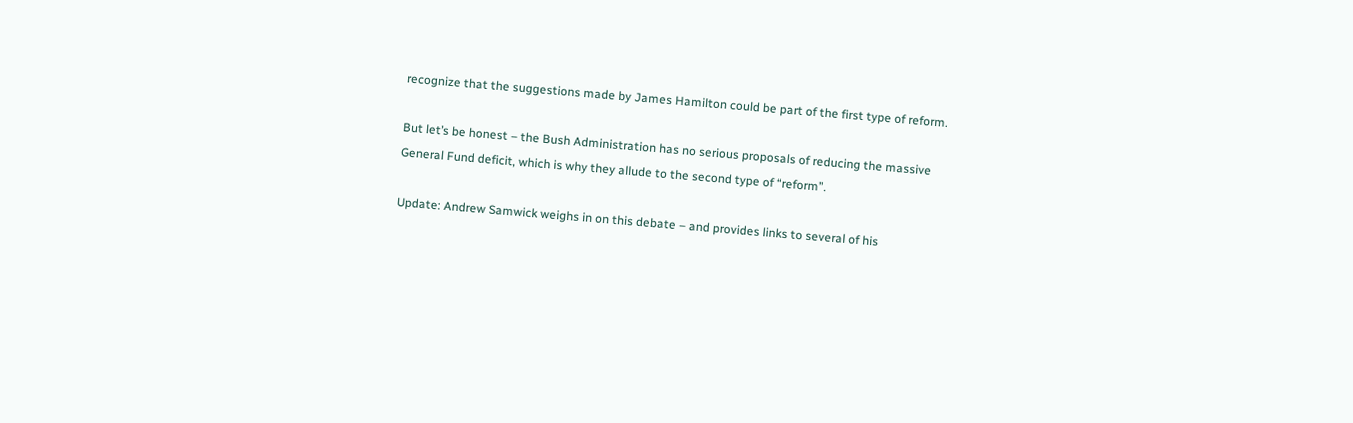recognize that the suggestions made by James Hamilton could be part of the first type of reform.

But let’s be honest – the Bush Administration has no serious proposals of reducing the massive General Fund deficit, which is why they allude to the second type of “reform”.

Update: Andrew Samwick weighs in on this debate – and provides links to several of his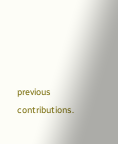previous contributions.